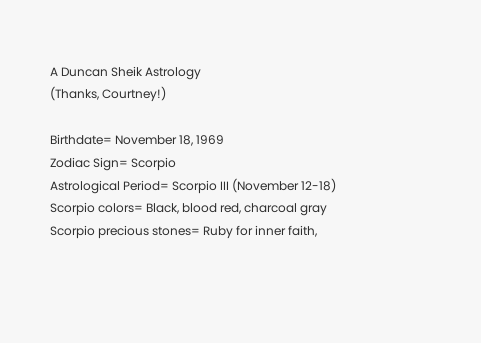A Duncan Sheik Astrology
(Thanks, Courtney!)

Birthdate= November 18, 1969
Zodiac Sign= Scorpio
Astrological Period= Scorpio III (November 12-18)
Scorpio colors= Black, blood red, charcoal gray
Scorpio precious stones= Ruby for inner faith,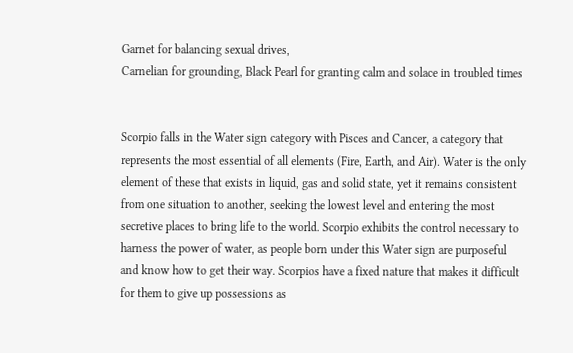Garnet for balancing sexual drives,
Carnelian for grounding, Black Pearl for granting calm and solace in troubled times


Scorpio falls in the Water sign category with Pisces and Cancer, a category that represents the most essential of all elements (Fire, Earth, and Air). Water is the only element of these that exists in liquid, gas and solid state, yet it remains consistent from one situation to another, seeking the lowest level and entering the most secretive places to bring life to the world. Scorpio exhibits the control necessary to harness the power of water, as people born under this Water sign are purposeful and know how to get their way. Scorpios have a fixed nature that makes it difficult for them to give up possessions as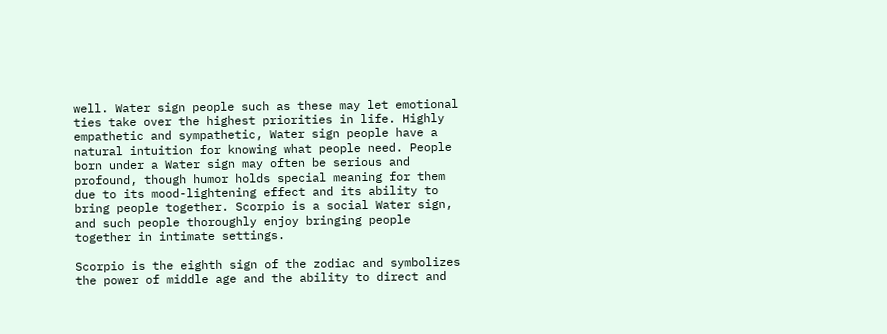well. Water sign people such as these may let emotional ties take over the highest priorities in life. Highly empathetic and sympathetic, Water sign people have a natural intuition for knowing what people need. People born under a Water sign may often be serious and profound, though humor holds special meaning for them due to its mood-lightening effect and its ability to bring people together. Scorpio is a social Water sign, and such people thoroughly enjoy bringing people together in intimate settings.

Scorpio is the eighth sign of the zodiac and symbolizes the power of middle age and the ability to direct and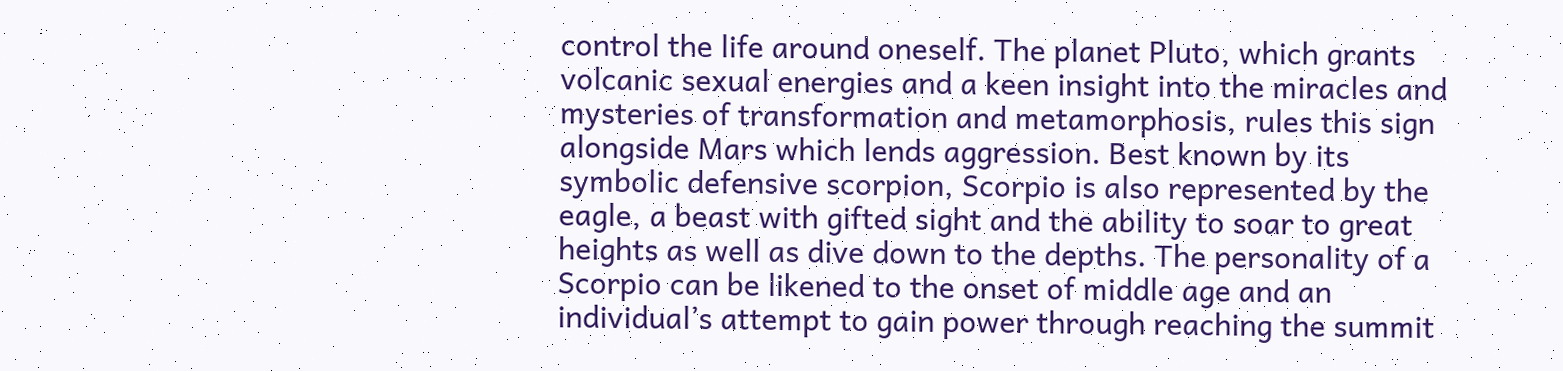control the life around oneself. The planet Pluto, which grants volcanic sexual energies and a keen insight into the miracles and mysteries of transformation and metamorphosis, rules this sign alongside Mars which lends aggression. Best known by its symbolic defensive scorpion, Scorpio is also represented by the eagle, a beast with gifted sight and the ability to soar to great heights as well as dive down to the depths. The personality of a Scorpio can be likened to the onset of middle age and an individual’s attempt to gain power through reaching the summit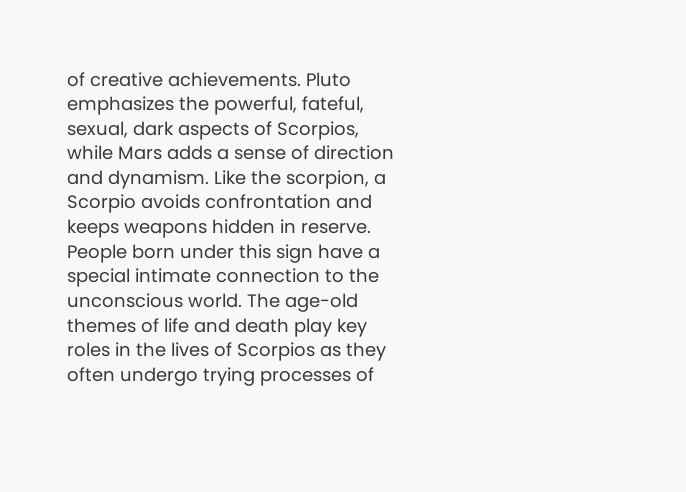of creative achievements. Pluto emphasizes the powerful, fateful, sexual, dark aspects of Scorpios, while Mars adds a sense of direction and dynamism. Like the scorpion, a Scorpio avoids confrontation and keeps weapons hidden in reserve. People born under this sign have a special intimate connection to the unconscious world. The age-old themes of life and death play key roles in the lives of Scorpios as they often undergo trying processes of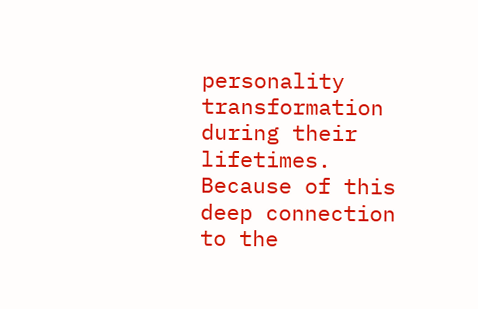personality transformation during their lifetimes. Because of this deep connection to the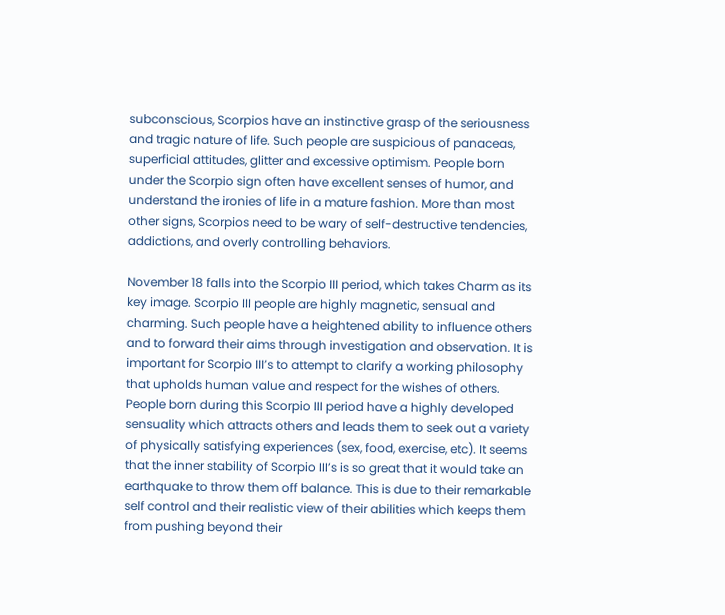subconscious, Scorpios have an instinctive grasp of the seriousness and tragic nature of life. Such people are suspicious of panaceas, superficial attitudes, glitter and excessive optimism. People born under the Scorpio sign often have excellent senses of humor, and understand the ironies of life in a mature fashion. More than most other signs, Scorpios need to be wary of self-destructive tendencies, addictions, and overly controlling behaviors.

November 18 falls into the Scorpio III period, which takes Charm as its key image. Scorpio III people are highly magnetic, sensual and charming. Such people have a heightened ability to influence others and to forward their aims through investigation and observation. It is important for Scorpio III’s to attempt to clarify a working philosophy that upholds human value and respect for the wishes of others. People born during this Scorpio III period have a highly developed sensuality which attracts others and leads them to seek out a variety of physically satisfying experiences (sex, food, exercise, etc). It seems that the inner stability of Scorpio III’s is so great that it would take an earthquake to throw them off balance. This is due to their remarkable self control and their realistic view of their abilities which keeps them from pushing beyond their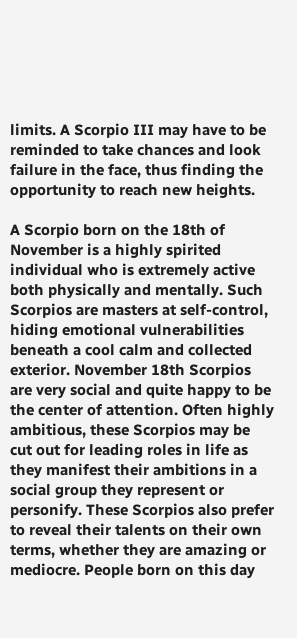limits. A Scorpio III may have to be reminded to take chances and look failure in the face, thus finding the opportunity to reach new heights.

A Scorpio born on the 18th of November is a highly spirited individual who is extremely active both physically and mentally. Such Scorpios are masters at self-control, hiding emotional vulnerabilities beneath a cool calm and collected exterior. November 18th Scorpios are very social and quite happy to be the center of attention. Often highly ambitious, these Scorpios may be cut out for leading roles in life as they manifest their ambitions in a social group they represent or personify. These Scorpios also prefer to reveal their talents on their own terms, whether they are amazing or mediocre. People born on this day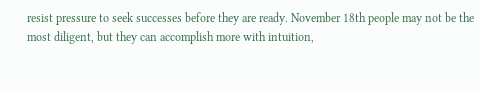resist pressure to seek successes before they are ready. November 18th people may not be the most diligent, but they can accomplish more with intuition,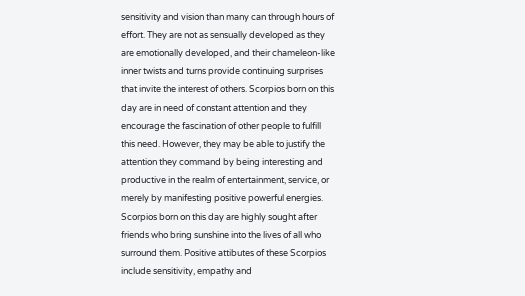sensitivity and vision than many can through hours of effort. They are not as sensually developed as they are emotionally developed, and their chameleon-like inner twists and turns provide continuing surprises that invite the interest of others. Scorpios born on this day are in need of constant attention and they encourage the fascination of other people to fulfill this need. However, they may be able to justify the attention they command by being interesting and productive in the realm of entertainment, service, or merely by manifesting positive powerful energies. Scorpios born on this day are highly sought after friends who bring sunshine into the lives of all who surround them. Positive attibutes of these Scorpios include sensitivity, empathy and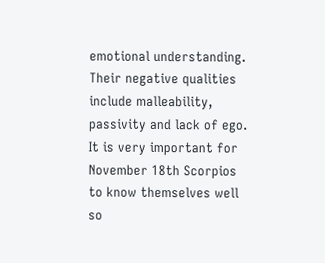emotional understanding. Their negative qualities include malleability, passivity and lack of ego. It is very important for November 18th Scorpios to know themselves well so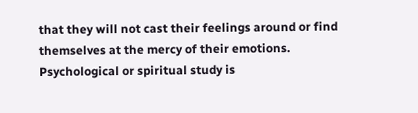that they will not cast their feelings around or find themselves at the mercy of their emotions. Psychological or spiritual study is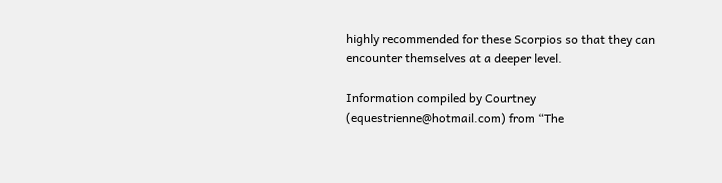highly recommended for these Scorpios so that they can encounter themselves at a deeper level.

Information compiled by Courtney (equestrienne@hotmail.com) from “The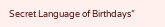Secret Language of Birthdays”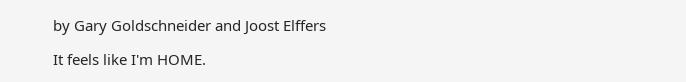by Gary Goldschneider and Joost Elffers

It feels like I'm HOME.